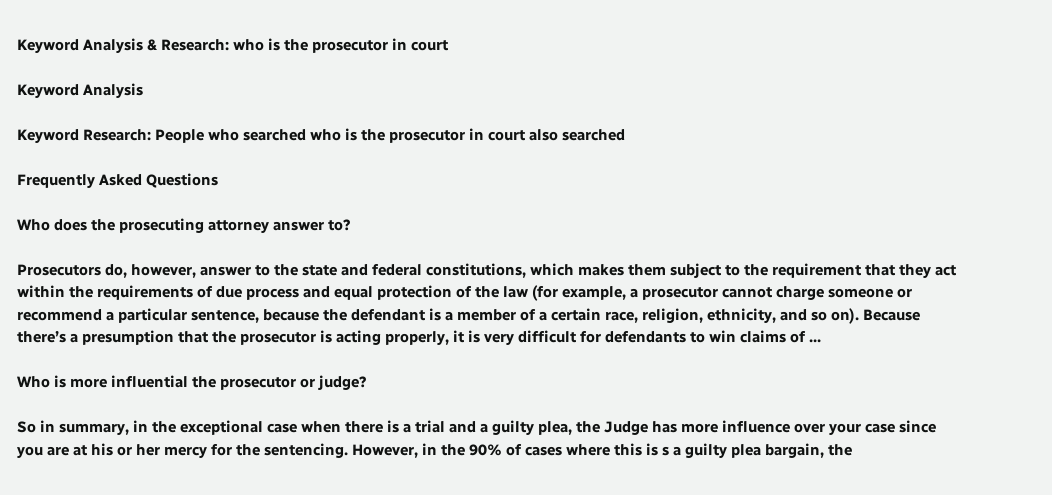Keyword Analysis & Research: who is the prosecutor in court

Keyword Analysis

Keyword Research: People who searched who is the prosecutor in court also searched

Frequently Asked Questions

Who does the prosecuting attorney answer to?

Prosecutors do, however, answer to the state and federal constitutions, which makes them subject to the requirement that they act within the requirements of due process and equal protection of the law (for example, a prosecutor cannot charge someone or recommend a particular sentence, because the defendant is a member of a certain race, religion, ethnicity, and so on). Because there’s a presumption that the prosecutor is acting properly, it is very difficult for defendants to win claims of ...

Who is more influential the prosecutor or judge?

So in summary, in the exceptional case when there is a trial and a guilty plea, the Judge has more influence over your case since you are at his or her mercy for the sentencing. However, in the 90% of cases where this is s a guilty plea bargain, the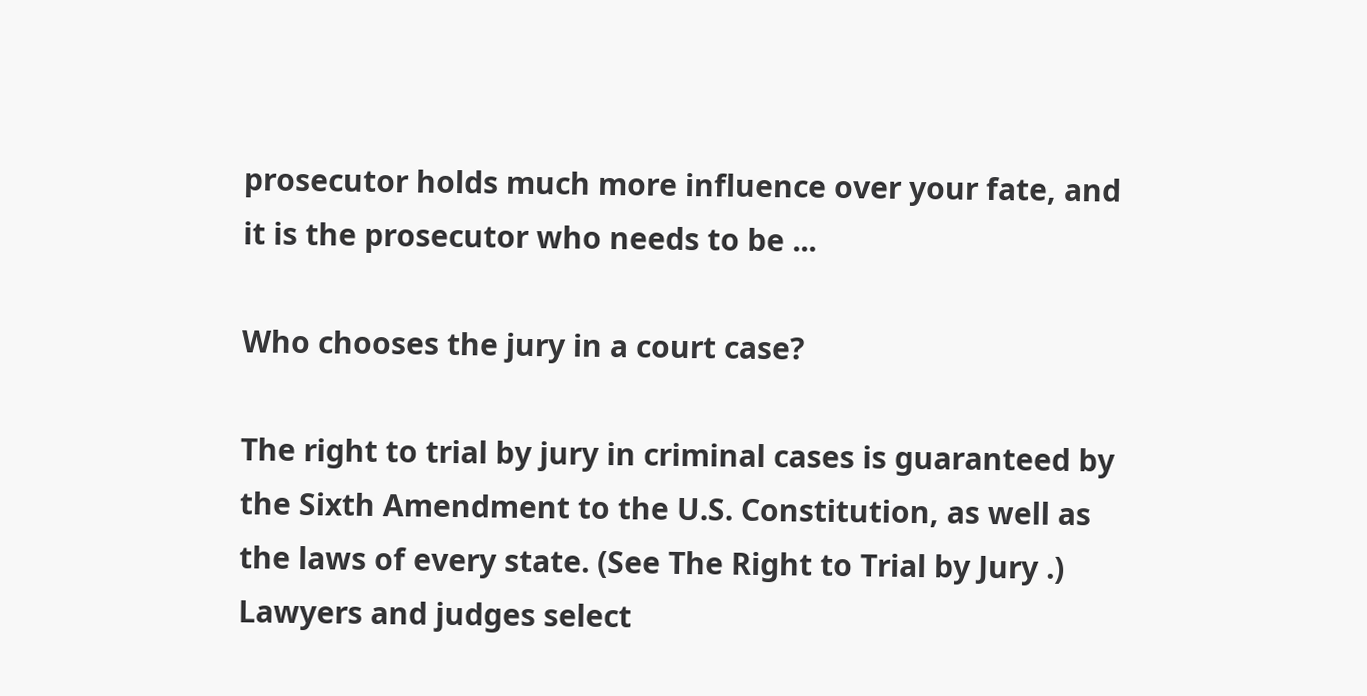prosecutor holds much more influence over your fate, and it is the prosecutor who needs to be ...

Who chooses the jury in a court case?

The right to trial by jury in criminal cases is guaranteed by the Sixth Amendment to the U.S. Constitution, as well as the laws of every state. (See The Right to Trial by Jury .) Lawyers and judges select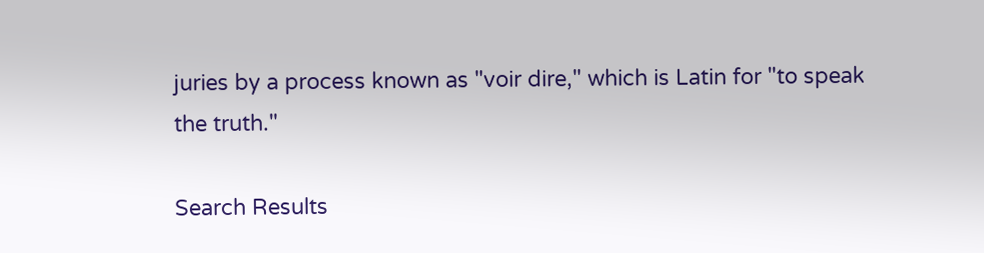juries by a process known as "voir dire," which is Latin for "to speak the truth."

Search Results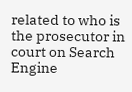related to who is the prosecutor in court on Search Engine